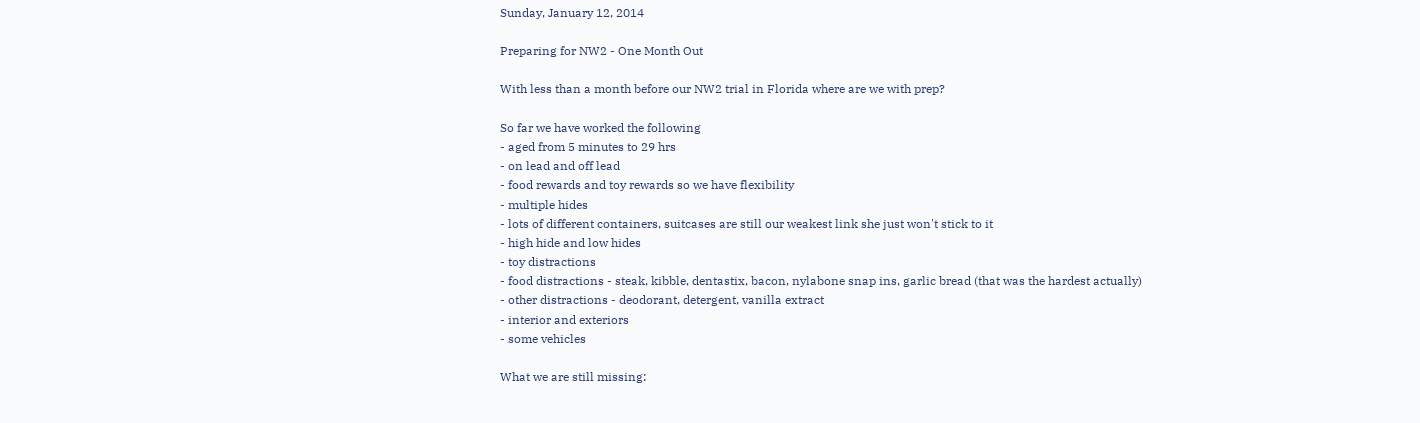Sunday, January 12, 2014

Preparing for NW2 - One Month Out

With less than a month before our NW2 trial in Florida where are we with prep?

So far we have worked the following
- aged from 5 minutes to 29 hrs
- on lead and off lead
- food rewards and toy rewards so we have flexibility
- multiple hides
- lots of different containers, suitcases are still our weakest link she just won't stick to it
- high hide and low hides
- toy distractions
- food distractions - steak, kibble, dentastix, bacon, nylabone snap ins, garlic bread (that was the hardest actually)
- other distractions - deodorant, detergent, vanilla extract
- interior and exteriors
- some vehicles

What we are still missing: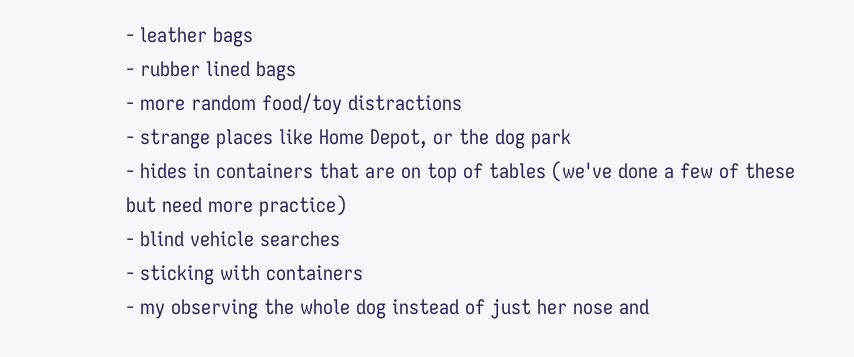- leather bags
- rubber lined bags
- more random food/toy distractions
- strange places like Home Depot, or the dog park
- hides in containers that are on top of tables (we've done a few of these but need more practice)
- blind vehicle searches
- sticking with containers
- my observing the whole dog instead of just her nose and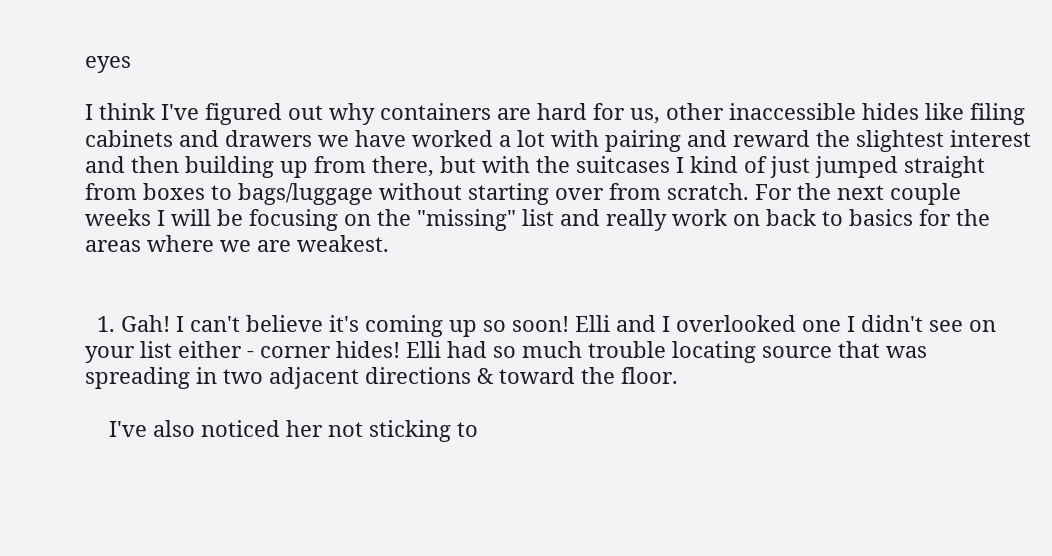eyes

I think I've figured out why containers are hard for us, other inaccessible hides like filing cabinets and drawers we have worked a lot with pairing and reward the slightest interest and then building up from there, but with the suitcases I kind of just jumped straight from boxes to bags/luggage without starting over from scratch. For the next couple weeks I will be focusing on the "missing" list and really work on back to basics for the areas where we are weakest.


  1. Gah! I can't believe it's coming up so soon! Elli and I overlooked one I didn't see on your list either - corner hides! Elli had so much trouble locating source that was spreading in two adjacent directions & toward the floor.

    I've also noticed her not sticking to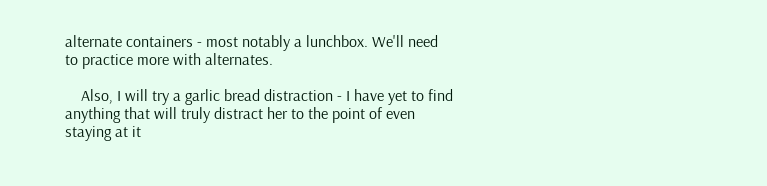alternate containers - most notably a lunchbox. We'll need to practice more with alternates.

    Also, I will try a garlic bread distraction - I have yet to find anything that will truly distract her to the point of even staying at it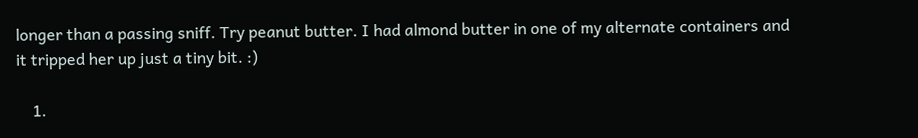longer than a passing sniff. Try peanut butter. I had almond butter in one of my alternate containers and it tripped her up just a tiny bit. :)

    1.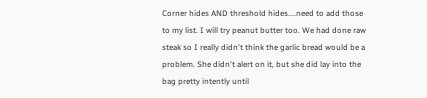Corner hides AND threshold hides....need to add those to my list. I will try peanut butter too. We had done raw steak so I really didn't think the garlic bread would be a problem. She didn't alert on it, but she did lay into the bag pretty intently until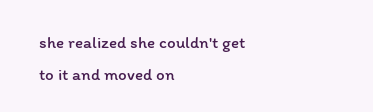she realized she couldn't get to it and moved on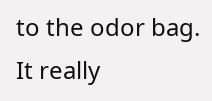to the odor bag. It really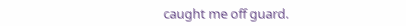caught me off guard.